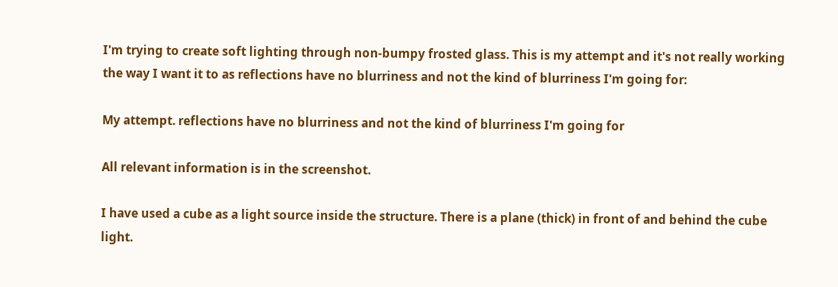I'm trying to create soft lighting through non-bumpy frosted glass. This is my attempt and it's not really working the way I want it to as reflections have no blurriness and not the kind of blurriness I'm going for:

My attempt. reflections have no blurriness and not the kind of blurriness I'm going for

All relevant information is in the screenshot.

I have used a cube as a light source inside the structure. There is a plane (thick) in front of and behind the cube light.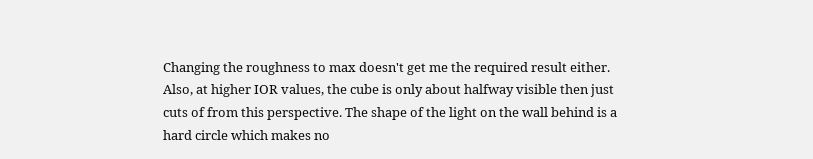Changing the roughness to max doesn't get me the required result either. Also, at higher IOR values, the cube is only about halfway visible then just cuts of from this perspective. The shape of the light on the wall behind is a hard circle which makes no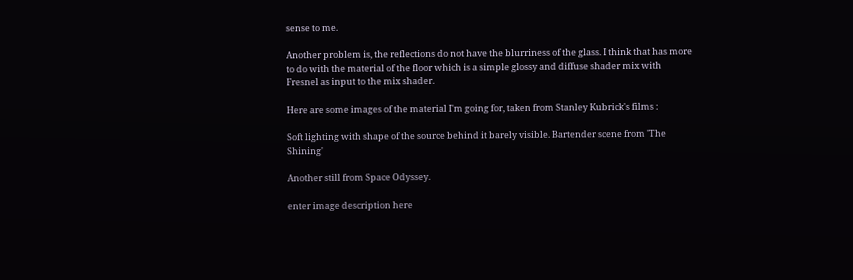sense to me.

Another problem is, the reflections do not have the blurriness of the glass. I think that has more to do with the material of the floor which is a simple glossy and diffuse shader mix with Fresnel as input to the mix shader.

Here are some images of the material I'm going for, taken from Stanley Kubrick's films :

Soft lighting with shape of the source behind it barely visible. Bartender scene from 'The Shining'

Another still from Space Odyssey.

enter image description here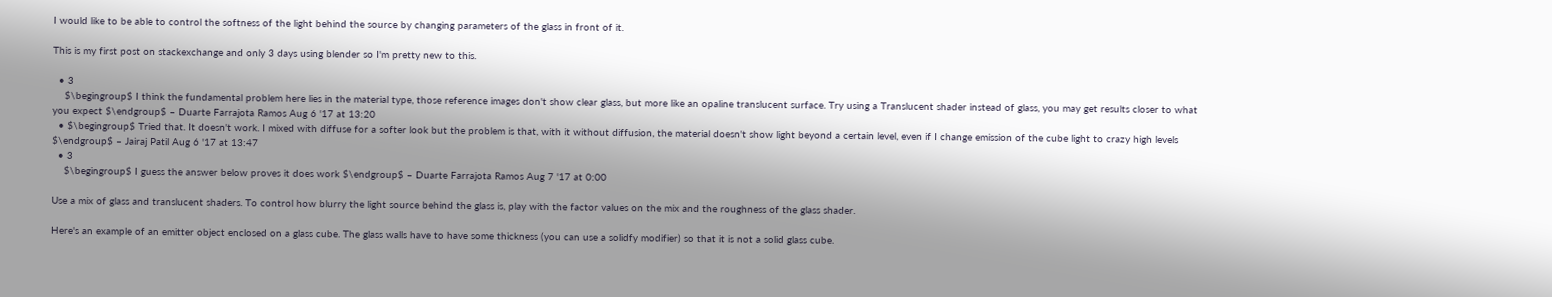I would like to be able to control the softness of the light behind the source by changing parameters of the glass in front of it.

This is my first post on stackexchange and only 3 days using blender so I'm pretty new to this.

  • 3
    $\begingroup$ I think the fundamental problem here lies in the material type, those reference images don't show clear glass, but more like an opaline translucent surface. Try using a Translucent shader instead of glass, you may get results closer to what you expect $\endgroup$ – Duarte Farrajota Ramos Aug 6 '17 at 13:20
  • $\begingroup$ Tried that. It doesn't work. I mixed with diffuse for a softer look but the problem is that, with it without diffusion, the material doesn't show light beyond a certain level, even if I change emission of the cube light to crazy high levels $\endgroup$ – Jairaj Patil Aug 6 '17 at 13:47
  • 3
    $\begingroup$ I guess the answer below proves it does work $\endgroup$ – Duarte Farrajota Ramos Aug 7 '17 at 0:00

Use a mix of glass and translucent shaders. To control how blurry the light source behind the glass is, play with the factor values on the mix and the roughness of the glass shader.

Here's an example of an emitter object enclosed on a glass cube. The glass walls have to have some thickness (you can use a solidfy modifier) so that it is not a solid glass cube.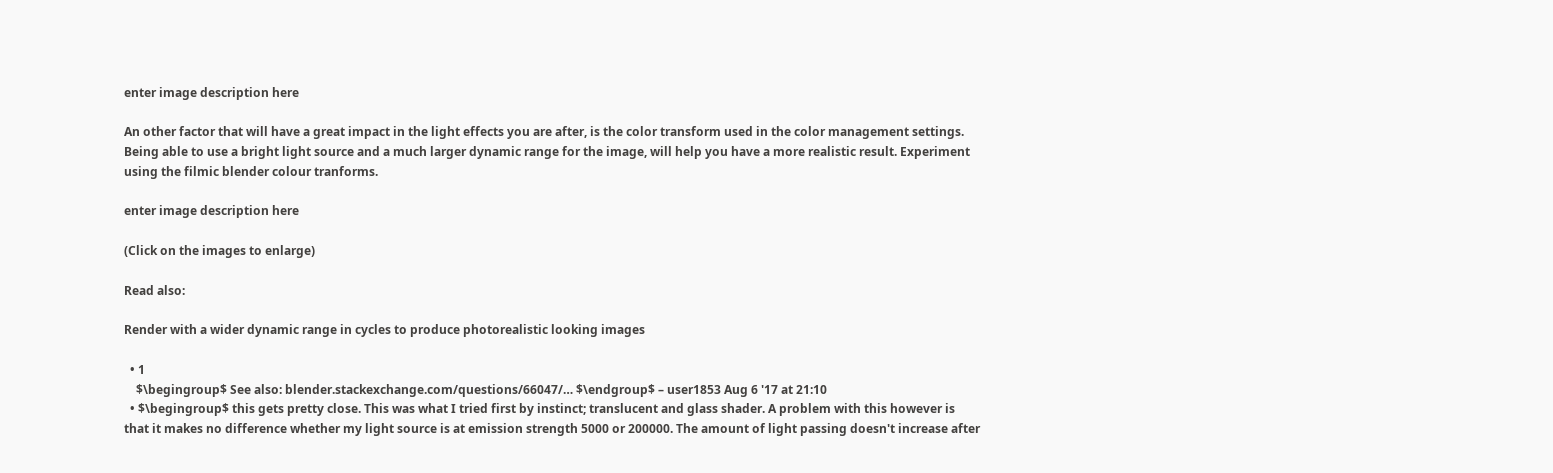enter image description here

An other factor that will have a great impact in the light effects you are after, is the color transform used in the color management settings. Being able to use a bright light source and a much larger dynamic range for the image, will help you have a more realistic result. Experiment using the filmic blender colour tranforms.

enter image description here

(Click on the images to enlarge)

Read also:

Render with a wider dynamic range in cycles to produce photorealistic looking images

  • 1
    $\begingroup$ See also: blender.stackexchange.com/questions/66047/… $\endgroup$ – user1853 Aug 6 '17 at 21:10
  • $\begingroup$ this gets pretty close. This was what I tried first by instinct; translucent and glass shader. A problem with this however is that it makes no difference whether my light source is at emission strength 5000 or 200000. The amount of light passing doesn't increase after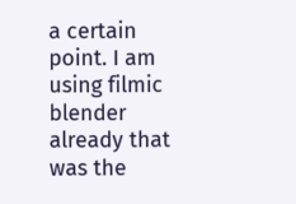a certain point. I am using filmic blender already that was the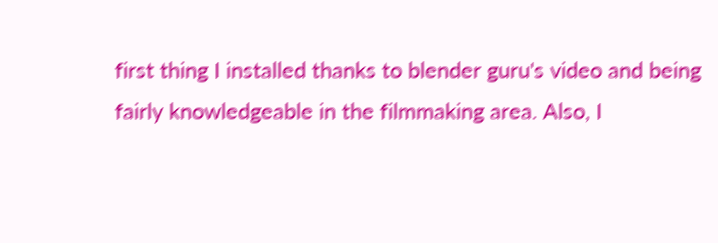first thing I installed thanks to blender guru's video and being fairly knowledgeable in the filmmaking area. Also, I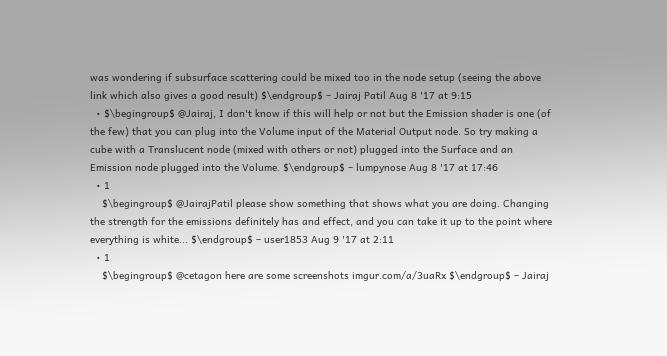was wondering if subsurface scattering could be mixed too in the node setup (seeing the above link which also gives a good result) $\endgroup$ – Jairaj Patil Aug 8 '17 at 9:15
  • $\begingroup$ @Jairaj, I don't know if this will help or not but the Emission shader is one (of the few) that you can plug into the Volume input of the Material Output node. So try making a cube with a Translucent node (mixed with others or not) plugged into the Surface and an Emission node plugged into the Volume. $\endgroup$ – lumpynose Aug 8 '17 at 17:46
  • 1
    $\begingroup$ @JairajPatil please show something that shows what you are doing. Changing the strength for the emissions definitely has and effect, and you can take it up to the point where everything is white... $\endgroup$ – user1853 Aug 9 '17 at 2:11
  • 1
    $\begingroup$ @cetagon here are some screenshots imgur.com/a/3uaRx $\endgroup$ – Jairaj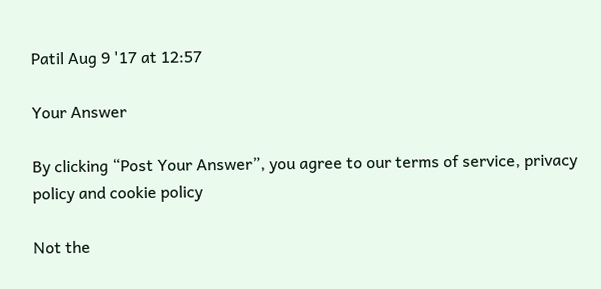Patil Aug 9 '17 at 12:57

Your Answer

By clicking “Post Your Answer”, you agree to our terms of service, privacy policy and cookie policy

Not the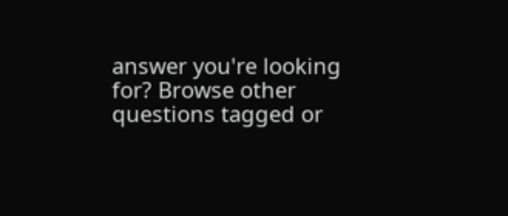answer you're looking for? Browse other questions tagged or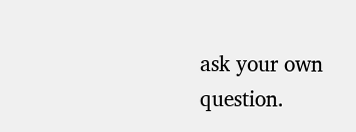ask your own question.